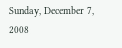Sunday, December 7, 2008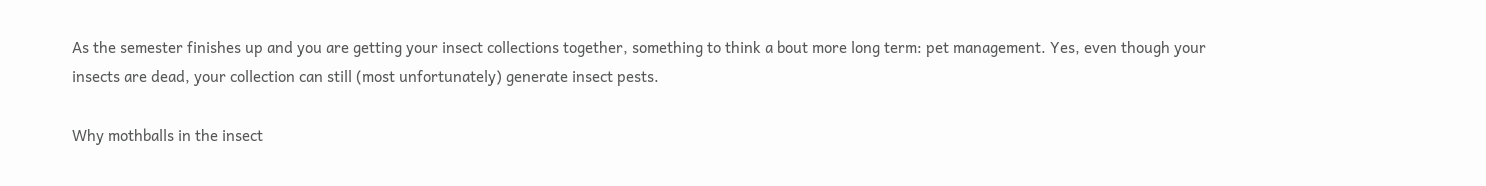As the semester finishes up and you are getting your insect collections together, something to think a bout more long term: pet management. Yes, even though your insects are dead, your collection can still (most unfortunately) generate insect pests.

Why mothballs in the insect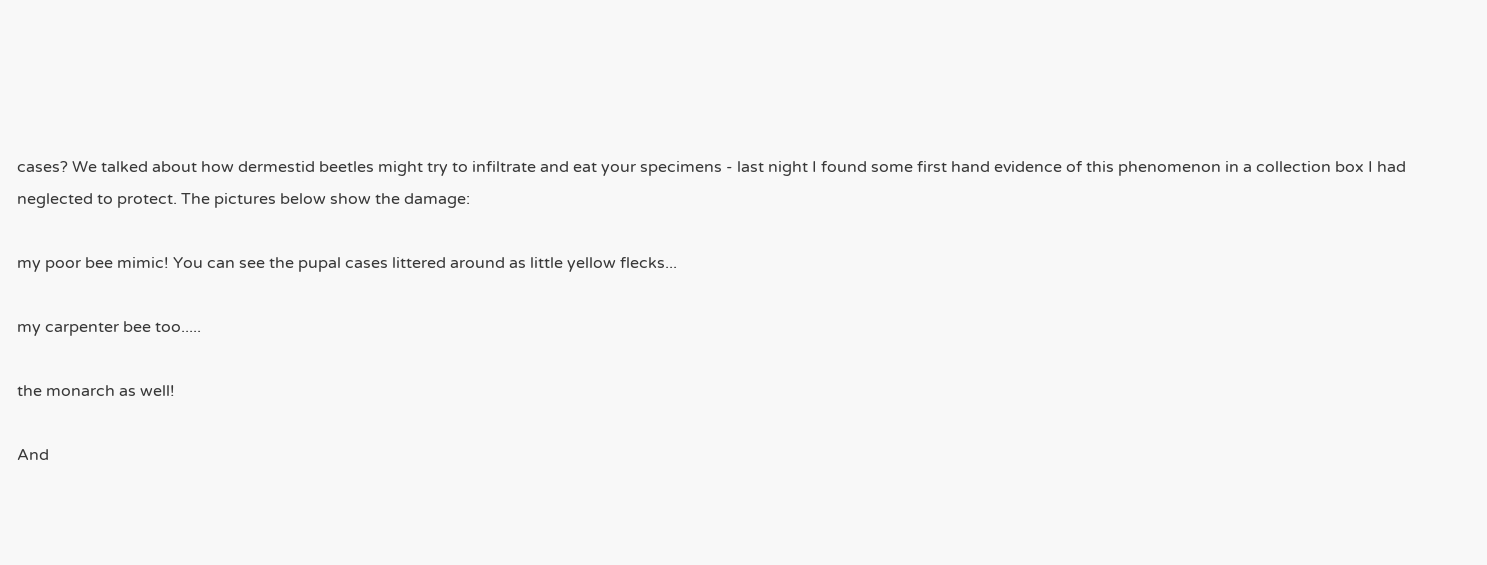cases? We talked about how dermestid beetles might try to infiltrate and eat your specimens - last night I found some first hand evidence of this phenomenon in a collection box I had neglected to protect. The pictures below show the damage:

my poor bee mimic! You can see the pupal cases littered around as little yellow flecks...

my carpenter bee too.....

the monarch as well!

And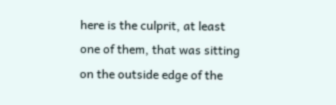here is the culprit, at least one of them, that was sitting on the outside edge of the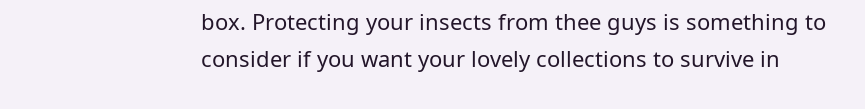box. Protecting your insects from thee guys is something to consider if you want your lovely collections to survive in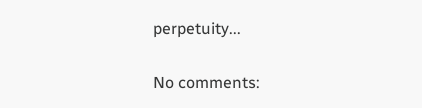perpetuity...


No comments: